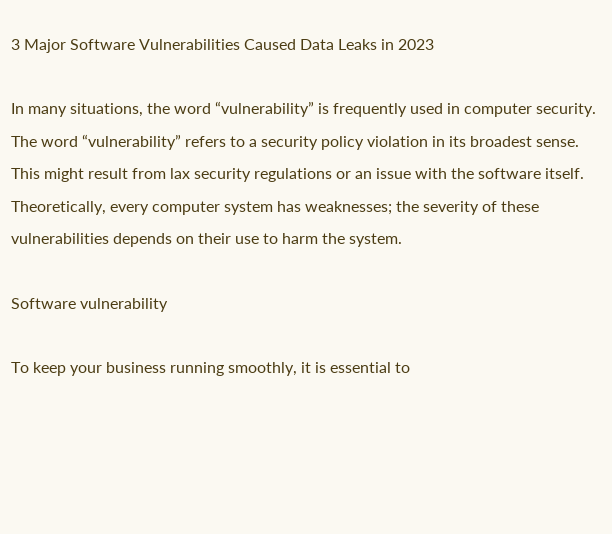3 Major Software Vulnerabilities Caused Data Leaks in 2023

In many situations, the word “vulnerability” is frequently used in computer security. The word “vulnerability” refers to a security policy violation in its broadest sense. This might result from lax security regulations or an issue with the software itself. Theoretically, every computer system has weaknesses; the severity of these vulnerabilities depends on their use to harm the system.

Software vulnerability

To keep your business running smoothly, it is essential to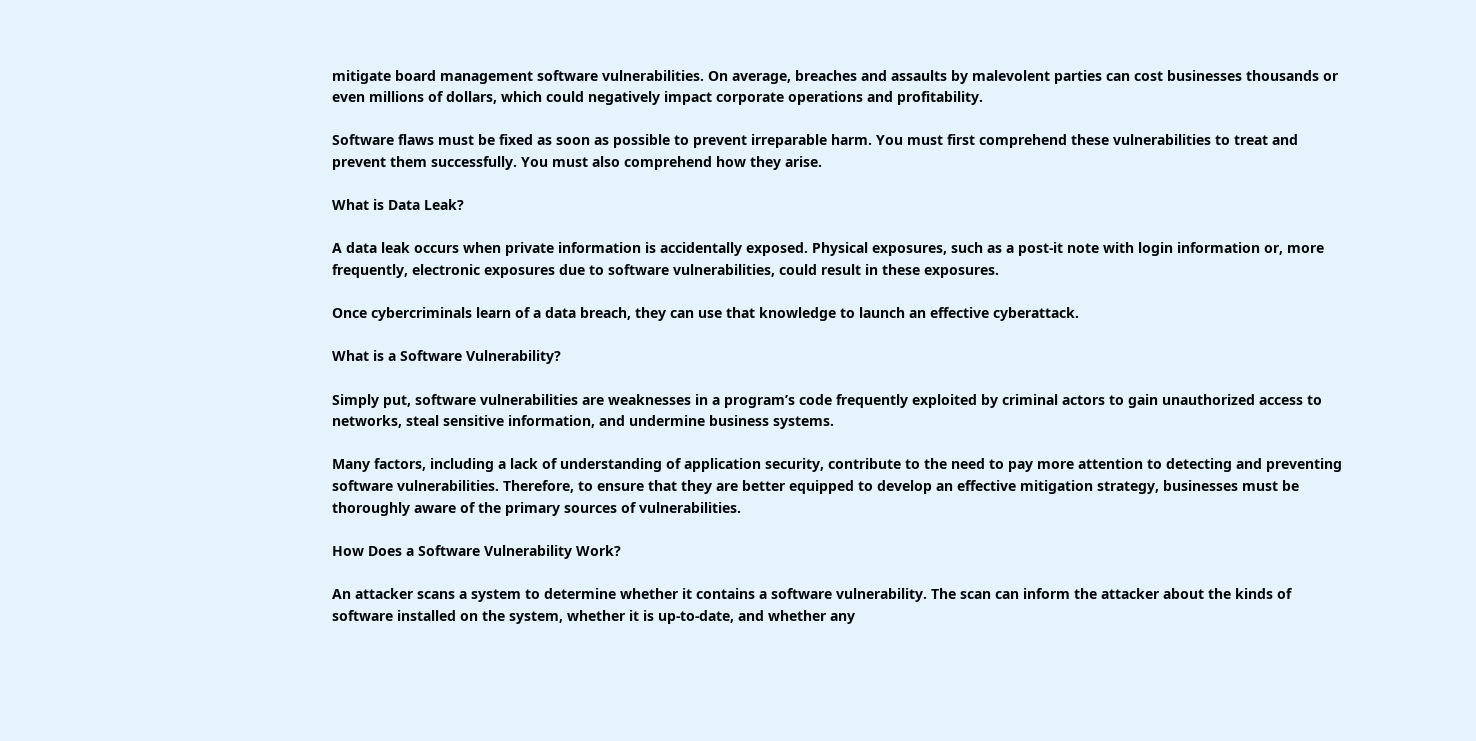mitigate board management software vulnerabilities. On average, breaches and assaults by malevolent parties can cost businesses thousands or even millions of dollars, which could negatively impact corporate operations and profitability.

Software flaws must be fixed as soon as possible to prevent irreparable harm. You must first comprehend these vulnerabilities to treat and prevent them successfully. You must also comprehend how they arise.

What is Data Leak?

A data leak occurs when private information is accidentally exposed. Physical exposures, such as a post-it note with login information or, more frequently, electronic exposures due to software vulnerabilities, could result in these exposures.

Once cybercriminals learn of a data breach, they can use that knowledge to launch an effective cyberattack.

What is a Software Vulnerability?

Simply put, software vulnerabilities are weaknesses in a program’s code frequently exploited by criminal actors to gain unauthorized access to networks, steal sensitive information, and undermine business systems.

Many factors, including a lack of understanding of application security, contribute to the need to pay more attention to detecting and preventing software vulnerabilities. Therefore, to ensure that they are better equipped to develop an effective mitigation strategy, businesses must be thoroughly aware of the primary sources of vulnerabilities.

How Does a Software Vulnerability Work?

An attacker scans a system to determine whether it contains a software vulnerability. The scan can inform the attacker about the kinds of software installed on the system, whether it is up-to-date, and whether any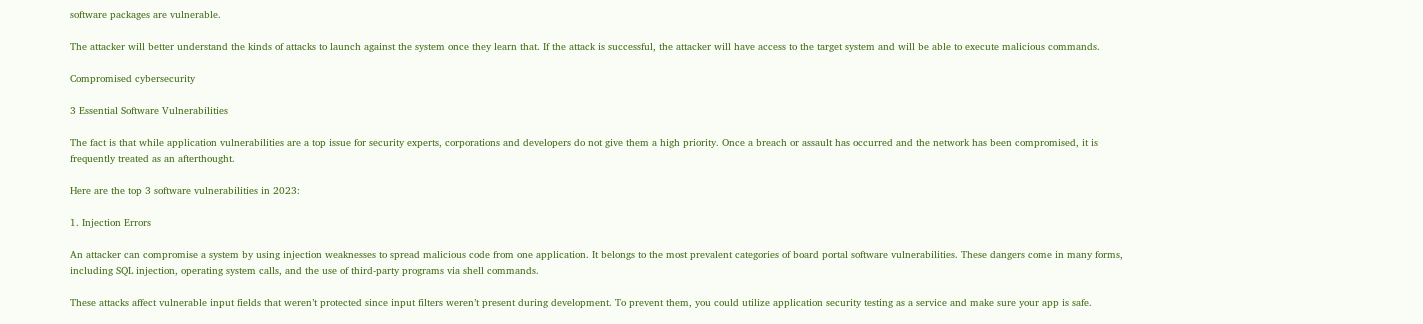software packages are vulnerable.

The attacker will better understand the kinds of attacks to launch against the system once they learn that. If the attack is successful, the attacker will have access to the target system and will be able to execute malicious commands.

Compromised cybersecurity

3 Essential Software Vulnerabilities

The fact is that while application vulnerabilities are a top issue for security experts, corporations and developers do not give them a high priority. Once a breach or assault has occurred and the network has been compromised, it is frequently treated as an afterthought.

Here are the top 3 software vulnerabilities in 2023:

1. Injection Errors

An attacker can compromise a system by using injection weaknesses to spread malicious code from one application. It belongs to the most prevalent categories of board portal software vulnerabilities. These dangers come in many forms, including SQL injection, operating system calls, and the use of third-party programs via shell commands.

These attacks affect vulnerable input fields that weren’t protected since input filters weren’t present during development. To prevent them, you could utilize application security testing as a service and make sure your app is safe.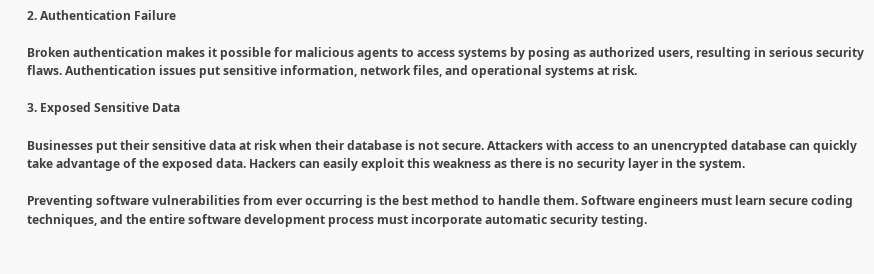2. Authentication Failure

Broken authentication makes it possible for malicious agents to access systems by posing as authorized users, resulting in serious security flaws. Authentication issues put sensitive information, network files, and operational systems at risk.

3. Exposed Sensitive Data

Businesses put their sensitive data at risk when their database is not secure. Attackers with access to an unencrypted database can quickly take advantage of the exposed data. Hackers can easily exploit this weakness as there is no security layer in the system.

Preventing software vulnerabilities from ever occurring is the best method to handle them. Software engineers must learn secure coding techniques, and the entire software development process must incorporate automatic security testing.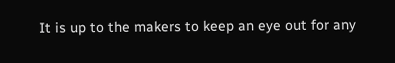It is up to the makers to keep an eye out for any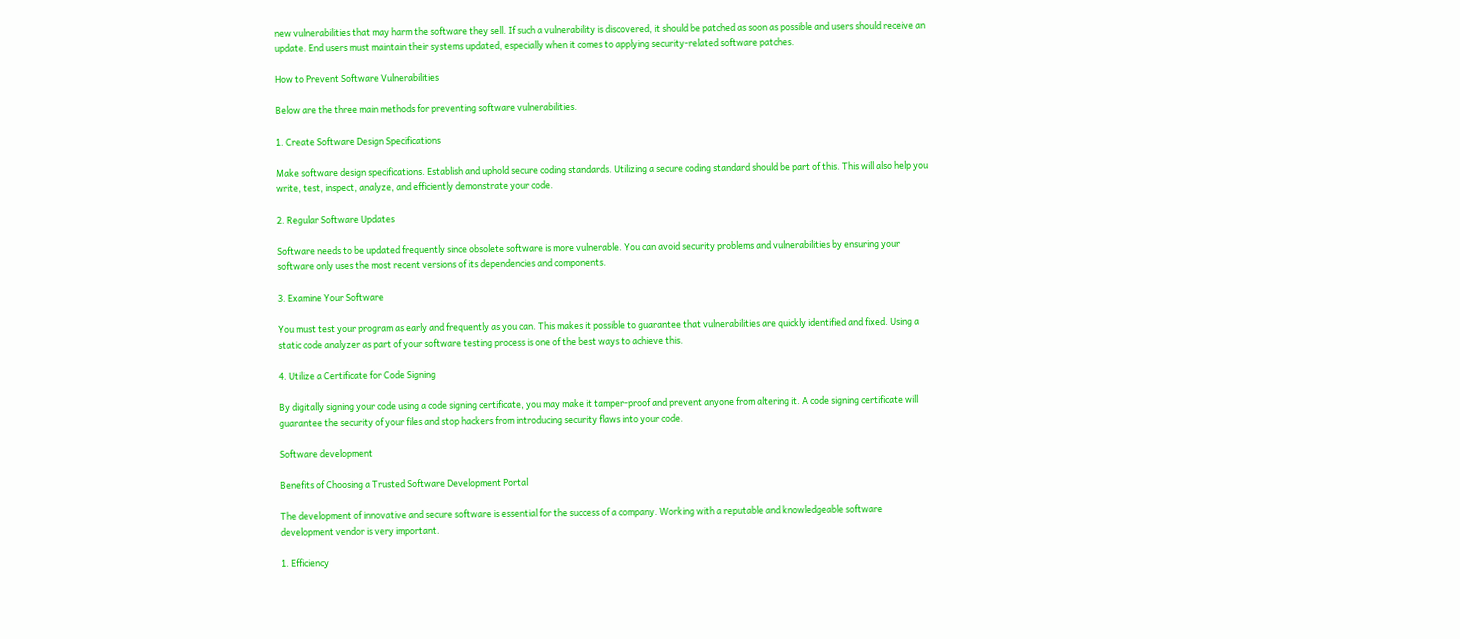new vulnerabilities that may harm the software they sell. If such a vulnerability is discovered, it should be patched as soon as possible and users should receive an update. End users must maintain their systems updated, especially when it comes to applying security-related software patches.

How to Prevent Software Vulnerabilities

Below are the three main methods for preventing software vulnerabilities.

1. Create Software Design Specifications

Make software design specifications. Establish and uphold secure coding standards. Utilizing a secure coding standard should be part of this. This will also help you write, test, inspect, analyze, and efficiently demonstrate your code.

2. Regular Software Updates

Software needs to be updated frequently since obsolete software is more vulnerable. You can avoid security problems and vulnerabilities by ensuring your software only uses the most recent versions of its dependencies and components.

3. Examine Your Software

You must test your program as early and frequently as you can. This makes it possible to guarantee that vulnerabilities are quickly identified and fixed. Using a static code analyzer as part of your software testing process is one of the best ways to achieve this.

4. Utilize a Certificate for Code Signing

By digitally signing your code using a code signing certificate, you may make it tamper-proof and prevent anyone from altering it. A code signing certificate will guarantee the security of your files and stop hackers from introducing security flaws into your code.

Software development

Benefits of Choosing a Trusted Software Development Portal

The development of innovative and secure software is essential for the success of a company. Working with a reputable and knowledgeable software development vendor is very important.

1. Efficiency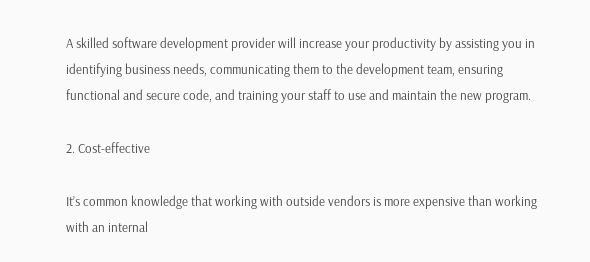A skilled software development provider will increase your productivity by assisting you in identifying business needs, communicating them to the development team, ensuring functional and secure code, and training your staff to use and maintain the new program.

2. Cost-effective

It’s common knowledge that working with outside vendors is more expensive than working with an internal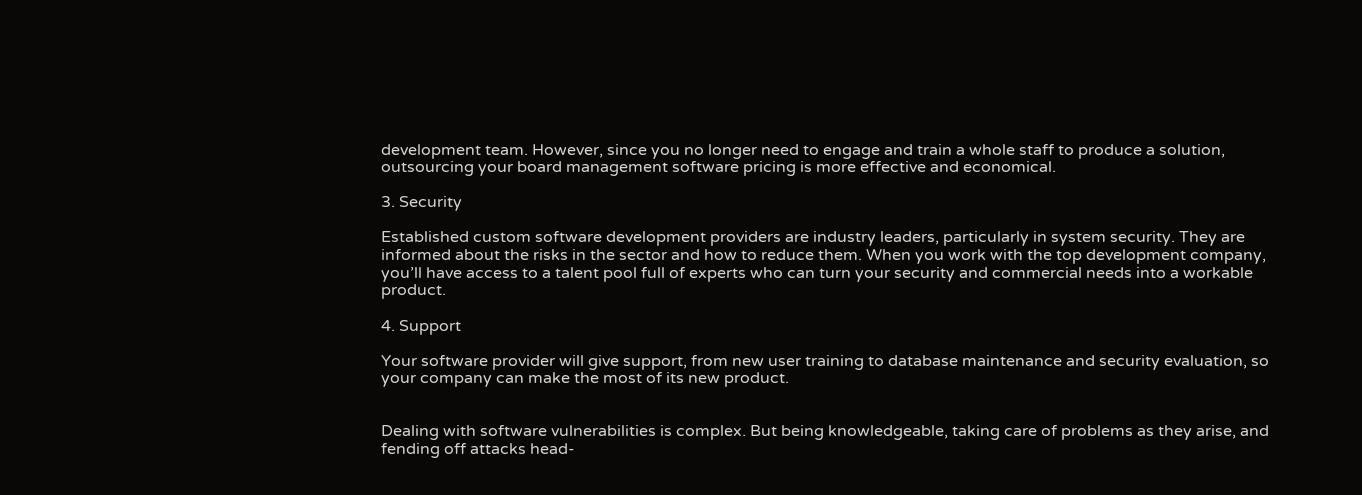development team. However, since you no longer need to engage and train a whole staff to produce a solution, outsourcing your board management software pricing is more effective and economical.

3. Security

Established custom software development providers are industry leaders, particularly in system security. They are informed about the risks in the sector and how to reduce them. When you work with the top development company, you’ll have access to a talent pool full of experts who can turn your security and commercial needs into a workable product.

4. Support

Your software provider will give support, from new user training to database maintenance and security evaluation, so your company can make the most of its new product.


Dealing with software vulnerabilities is complex. But being knowledgeable, taking care of problems as they arise, and fending off attacks head-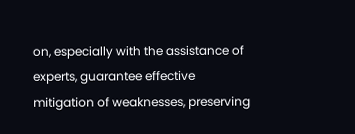on, especially with the assistance of experts, guarantee effective mitigation of weaknesses, preserving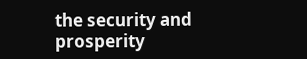the security and prosperity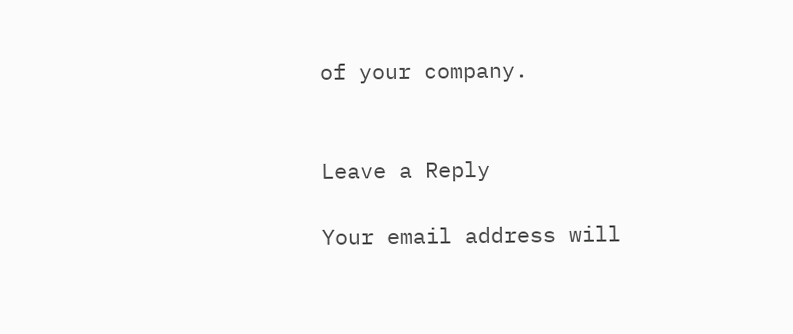of your company.


Leave a Reply

Your email address will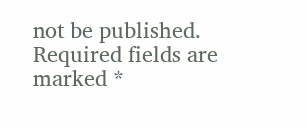not be published. Required fields are marked *